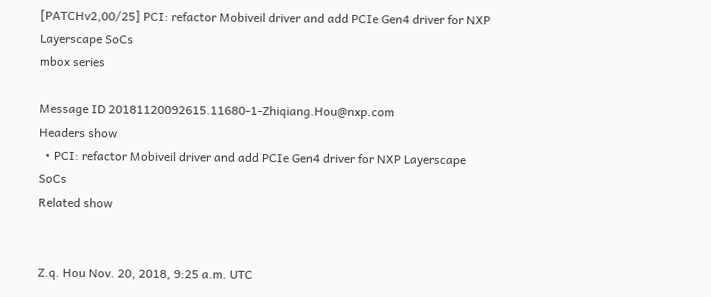[PATCHv2,00/25] PCI: refactor Mobiveil driver and add PCIe Gen4 driver for NXP Layerscape SoCs
mbox series

Message ID 20181120092615.11680-1-Zhiqiang.Hou@nxp.com
Headers show
  • PCI: refactor Mobiveil driver and add PCIe Gen4 driver for NXP Layerscape SoCs
Related show


Z.q. Hou Nov. 20, 2018, 9:25 a.m. UTC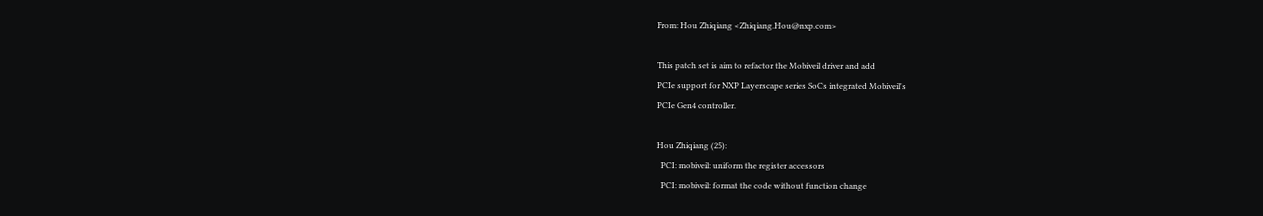From: Hou Zhiqiang <Zhiqiang.Hou@nxp.com>

This patch set is aim to refactor the Mobiveil driver and add
PCIe support for NXP Layerscape series SoCs integrated Mobiveil's
PCIe Gen4 controller.

Hou Zhiqiang (25):
  PCI: mobiveil: uniform the register accessors
  PCI: mobiveil: format the code without function change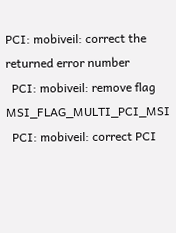PCI: mobiveil: correct the returned error number
  PCI: mobiveil: remove flag MSI_FLAG_MULTI_PCI_MSI
  PCI: mobiveil: correct PCI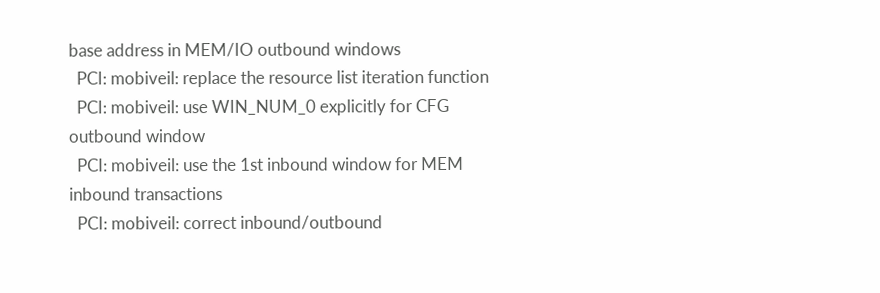base address in MEM/IO outbound windows
  PCI: mobiveil: replace the resource list iteration function
  PCI: mobiveil: use WIN_NUM_0 explicitly for CFG outbound window
  PCI: mobiveil: use the 1st inbound window for MEM inbound transactions
  PCI: mobiveil: correct inbound/outbound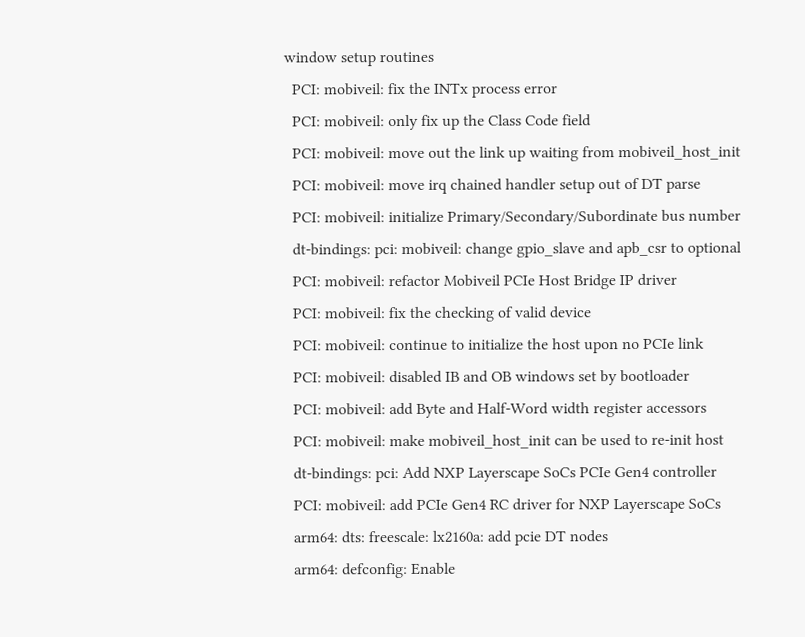window setup routines
  PCI: mobiveil: fix the INTx process error
  PCI: mobiveil: only fix up the Class Code field
  PCI: mobiveil: move out the link up waiting from mobiveil_host_init
  PCI: mobiveil: move irq chained handler setup out of DT parse
  PCI: mobiveil: initialize Primary/Secondary/Subordinate bus number
  dt-bindings: pci: mobiveil: change gpio_slave and apb_csr to optional
  PCI: mobiveil: refactor Mobiveil PCIe Host Bridge IP driver
  PCI: mobiveil: fix the checking of valid device
  PCI: mobiveil: continue to initialize the host upon no PCIe link
  PCI: mobiveil: disabled IB and OB windows set by bootloader
  PCI: mobiveil: add Byte and Half-Word width register accessors
  PCI: mobiveil: make mobiveil_host_init can be used to re-init host
  dt-bindings: pci: Add NXP Layerscape SoCs PCIe Gen4 controller
  PCI: mobiveil: add PCIe Gen4 RC driver for NXP Layerscape SoCs
  arm64: dts: freescale: lx2160a: add pcie DT nodes
  arm64: defconfig: Enable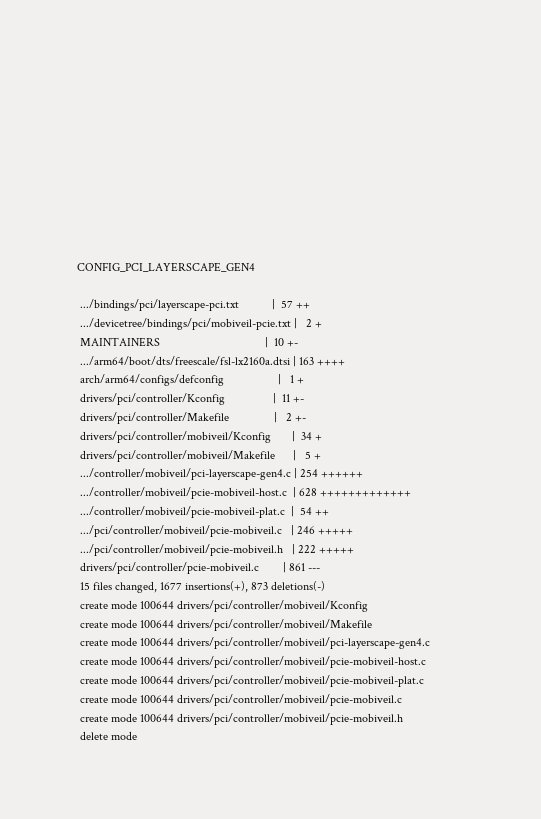CONFIG_PCI_LAYERSCAPE_GEN4

 .../bindings/pci/layerscape-pci.txt           |  57 ++
 .../devicetree/bindings/pci/mobiveil-pcie.txt |   2 +
 MAINTAINERS                                   |  10 +-
 .../arm64/boot/dts/freescale/fsl-lx2160a.dtsi | 163 ++++
 arch/arm64/configs/defconfig                  |   1 +
 drivers/pci/controller/Kconfig                |  11 +-
 drivers/pci/controller/Makefile               |   2 +-
 drivers/pci/controller/mobiveil/Kconfig       |  34 +
 drivers/pci/controller/mobiveil/Makefile      |   5 +
 .../controller/mobiveil/pci-layerscape-gen4.c | 254 ++++++
 .../controller/mobiveil/pcie-mobiveil-host.c  | 628 +++++++++++++
 .../controller/mobiveil/pcie-mobiveil-plat.c  |  54 ++
 .../pci/controller/mobiveil/pcie-mobiveil.c   | 246 +++++
 .../pci/controller/mobiveil/pcie-mobiveil.h   | 222 +++++
 drivers/pci/controller/pcie-mobiveil.c        | 861 ---
 15 files changed, 1677 insertions(+), 873 deletions(-)
 create mode 100644 drivers/pci/controller/mobiveil/Kconfig
 create mode 100644 drivers/pci/controller/mobiveil/Makefile
 create mode 100644 drivers/pci/controller/mobiveil/pci-layerscape-gen4.c
 create mode 100644 drivers/pci/controller/mobiveil/pcie-mobiveil-host.c
 create mode 100644 drivers/pci/controller/mobiveil/pcie-mobiveil-plat.c
 create mode 100644 drivers/pci/controller/mobiveil/pcie-mobiveil.c
 create mode 100644 drivers/pci/controller/mobiveil/pcie-mobiveil.h
 delete mode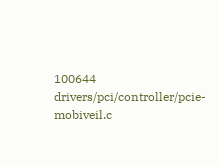100644 drivers/pci/controller/pcie-mobiveil.c